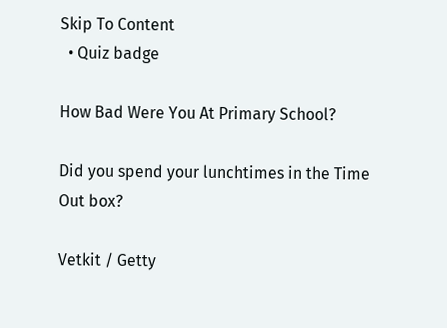Skip To Content
  • Quiz badge

How Bad Were You At Primary School?

Did you spend your lunchtimes in the Time Out box?

Vetkit / Getty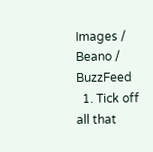Images / Beano / BuzzFeed
  1. Tick off all that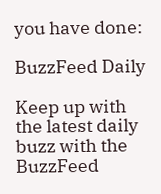you have done:

BuzzFeed Daily

Keep up with the latest daily buzz with the BuzzFeed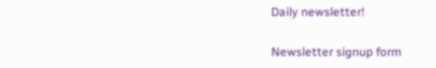Daily newsletter!

Newsletter signup form